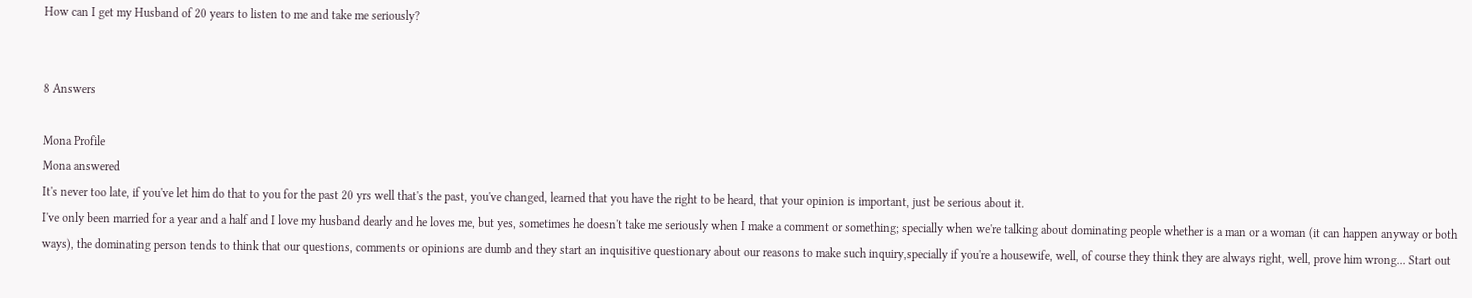How can I get my Husband of 20 years to listen to me and take me seriously?


8 Answers

Mona Profile
Mona answered
It's never too late, if you've let him do that to you for the past 20 yrs well that's the past, you've changed, learned that you have the right to be heard, that your opinion is important, just be serious about it.
I've only been married for a year and a half and I love my husband dearly and he loves me, but yes, sometimes he doesn't take me seriously when I make a comment or something; specially when we're talking about dominating people whether is a man or a woman (it can happen anyway or both ways), the dominating person tends to think that our questions, comments or opinions are dumb and they start an inquisitive questionary about our reasons to make such inquiry,specially if you're a housewife, well, of course they think they are always right, well, prove him wrong... Start out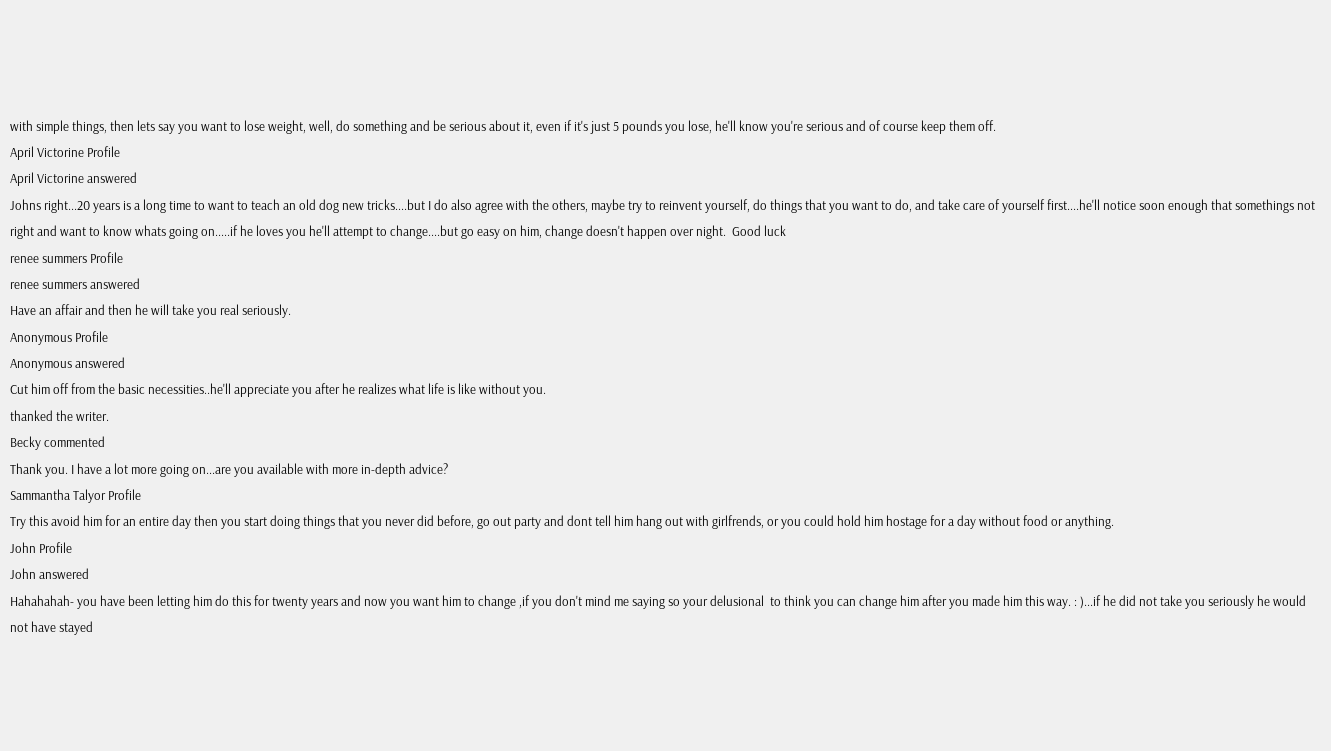with simple things, then lets say you want to lose weight, well, do something and be serious about it, even if it's just 5 pounds you lose, he'll know you're serious and of course keep them off.
April Victorine Profile
April Victorine answered
Johns right...20 years is a long time to want to teach an old dog new tricks....but I do also agree with the others, maybe try to reinvent yourself, do things that you want to do, and take care of yourself first....he'll notice soon enough that somethings not right and want to know whats going on.....if he loves you he'll attempt to change....but go easy on him, change doesn't happen over night.  Good luck
renee summers Profile
renee summers answered
Have an affair and then he will take you real seriously.
Anonymous Profile
Anonymous answered
Cut him off from the basic necessities..he'll appreciate you after he realizes what life is like without you.
thanked the writer.
Becky commented
Thank you. I have a lot more going on...are you available with more in-depth advice?
Sammantha Talyor Profile
Try this avoid him for an entire day then you start doing things that you never did before, go out party and dont tell him hang out with girlfrends, or you could hold him hostage for a day without food or anything.
John Profile
John answered
Hahahahah- you have been letting him do this for twenty years and now you want him to change ,if you don't mind me saying so your delusional  to think you can change him after you made him this way. : )...if he did not take you seriously he would not have stayed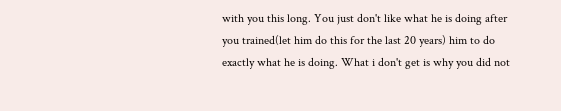with you this long. You just don't like what he is doing after you trained(let him do this for the last 20 years) him to do exactly what he is doing. What i don't get is why you did not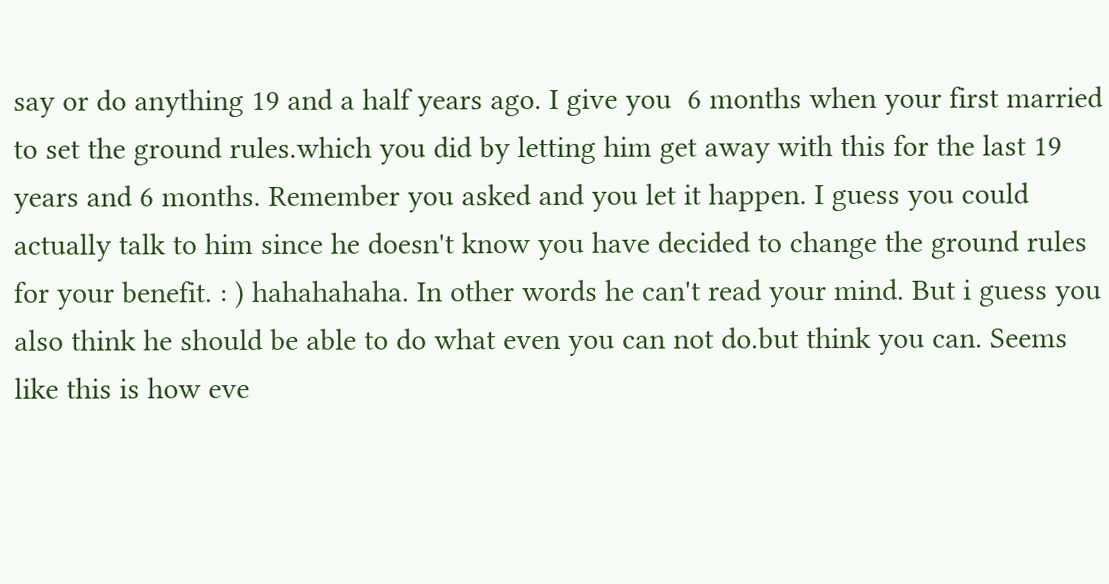say or do anything 19 and a half years ago. I give you  6 months when your first married to set the ground rules.which you did by letting him get away with this for the last 19 years and 6 months. Remember you asked and you let it happen. I guess you could actually talk to him since he doesn't know you have decided to change the ground rules for your benefit. : ) hahahahaha. In other words he can't read your mind. But i guess you also think he should be able to do what even you can not do.but think you can. Seems like this is how eve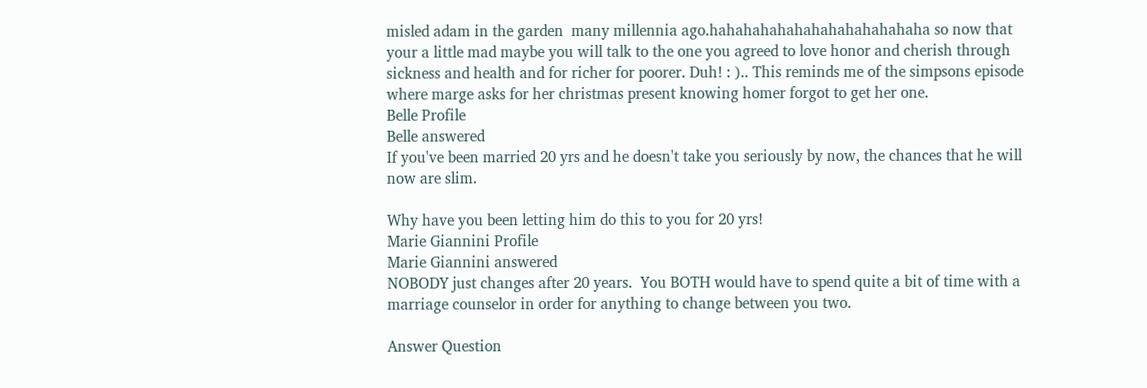misled adam in the garden  many millennia ago.hahahahahahahahahahahahaha so now that your a little mad maybe you will talk to the one you agreed to love honor and cherish through sickness and health and for richer for poorer. Duh! : ).. This reminds me of the simpsons episode where marge asks for her christmas present knowing homer forgot to get her one.
Belle Profile
Belle answered
If you've been married 20 yrs and he doesn't take you seriously by now, the chances that he will now are slim.

Why have you been letting him do this to you for 20 yrs!
Marie Giannini Profile
Marie Giannini answered
NOBODY just changes after 20 years.  You BOTH would have to spend quite a bit of time with a marriage counselor in order for anything to change between you two.

Answer Question